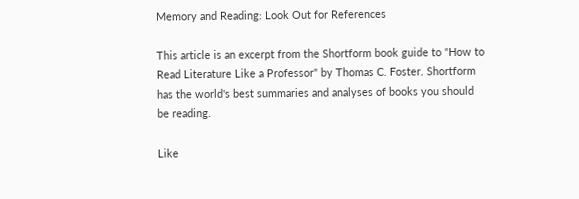Memory and Reading: Look Out for References

This article is an excerpt from the Shortform book guide to "How to Read Literature Like a Professor" by Thomas C. Foster. Shortform has the world's best summaries and analyses of books you should be reading.

Like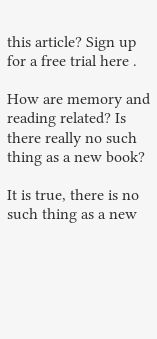this article? Sign up for a free trial here .

How are memory and reading related? Is there really no such thing as a new book?

It is true, there is no such thing as a new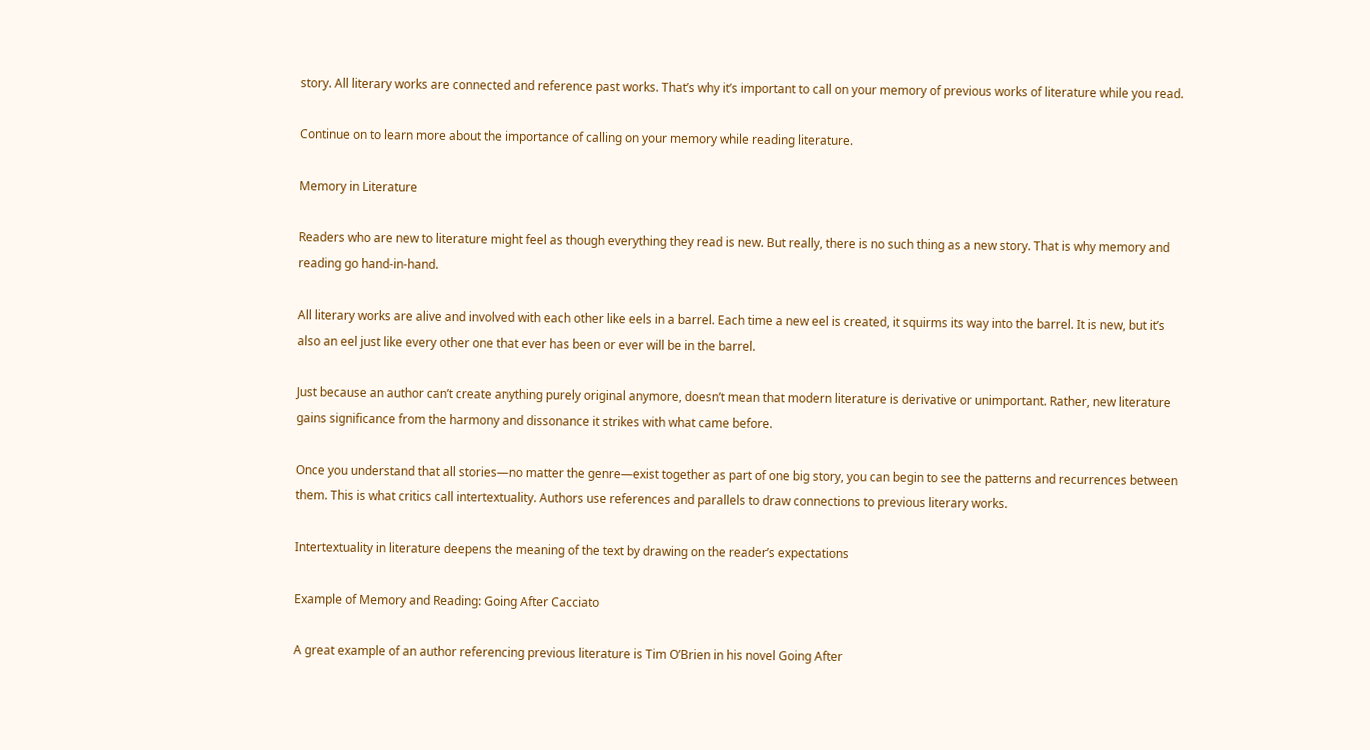story. All literary works are connected and reference past works. That’s why it’s important to call on your memory of previous works of literature while you read.

Continue on to learn more about the importance of calling on your memory while reading literature.

Memory in Literature

Readers who are new to literature might feel as though everything they read is new. But really, there is no such thing as a new story. That is why memory and reading go hand-in-hand.

All literary works are alive and involved with each other like eels in a barrel. Each time a new eel is created, it squirms its way into the barrel. It is new, but it’s also an eel just like every other one that ever has been or ever will be in the barrel.

Just because an author can’t create anything purely original anymore, doesn’t mean that modern literature is derivative or unimportant. Rather, new literature gains significance from the harmony and dissonance it strikes with what came before.

Once you understand that all stories—no matter the genre—exist together as part of one big story, you can begin to see the patterns and recurrences between them. This is what critics call intertextuality. Authors use references and parallels to draw connections to previous literary works.

Intertextuality in literature deepens the meaning of the text by drawing on the reader’s expectations

Example of Memory and Reading: Going After Cacciato

A great example of an author referencing previous literature is Tim O’Brien in his novel Going After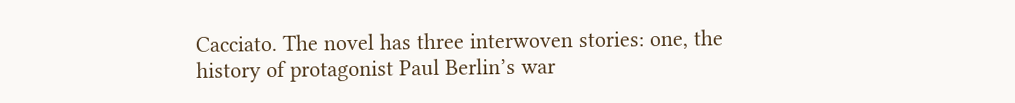Cacciato. The novel has three interwoven stories: one, the history of protagonist Paul Berlin’s war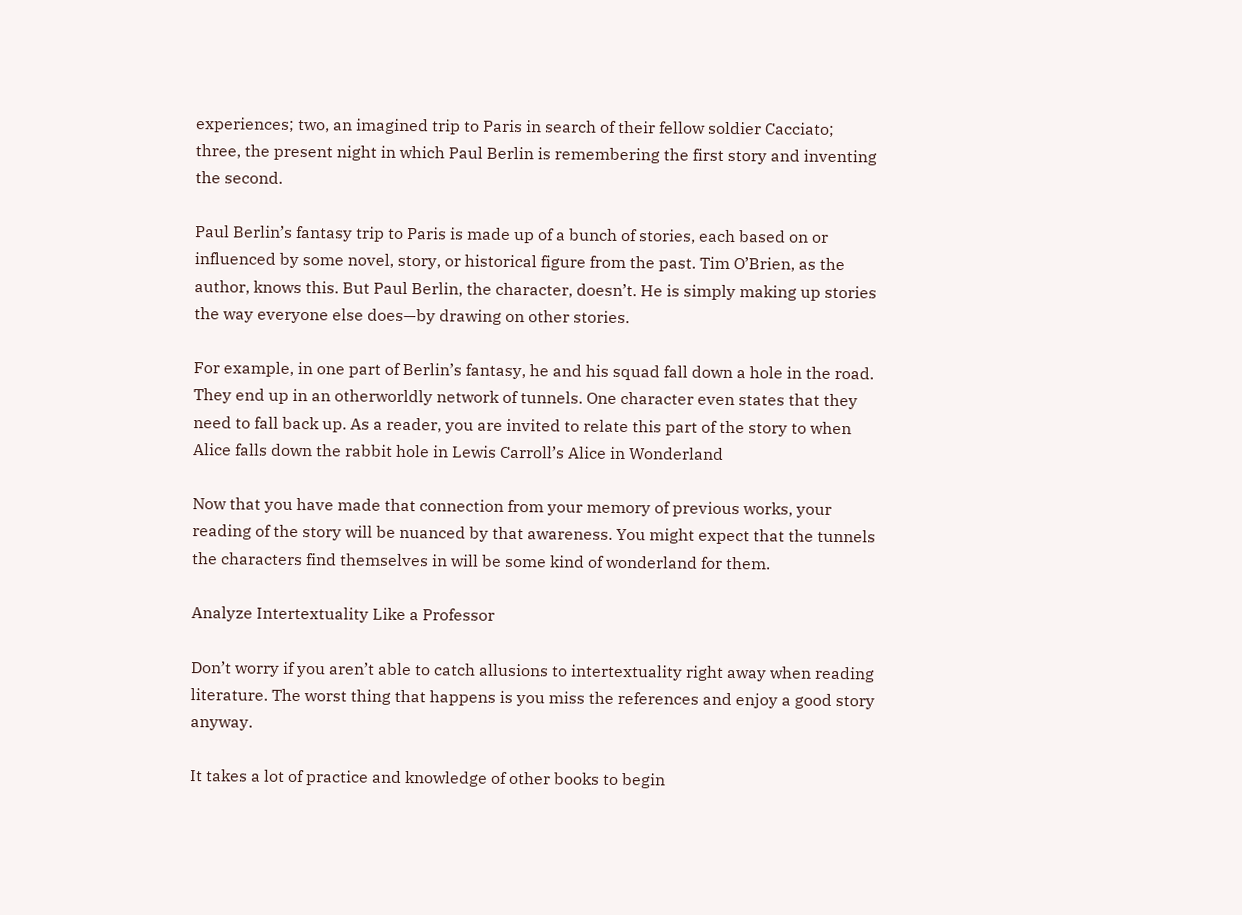experiences; two, an imagined trip to Paris in search of their fellow soldier Cacciato; three, the present night in which Paul Berlin is remembering the first story and inventing the second.

Paul Berlin’s fantasy trip to Paris is made up of a bunch of stories, each based on or influenced by some novel, story, or historical figure from the past. Tim O’Brien, as the author, knows this. But Paul Berlin, the character, doesn’t. He is simply making up stories the way everyone else does—by drawing on other stories.

For example, in one part of Berlin’s fantasy, he and his squad fall down a hole in the road. They end up in an otherworldly network of tunnels. One character even states that they need to fall back up. As a reader, you are invited to relate this part of the story to when Alice falls down the rabbit hole in Lewis Carroll’s Alice in Wonderland

Now that you have made that connection from your memory of previous works, your reading of the story will be nuanced by that awareness. You might expect that the tunnels the characters find themselves in will be some kind of wonderland for them.

Analyze Intertextuality Like a Professor

Don’t worry if you aren’t able to catch allusions to intertextuality right away when reading literature. The worst thing that happens is you miss the references and enjoy a good story anyway.

It takes a lot of practice and knowledge of other books to begin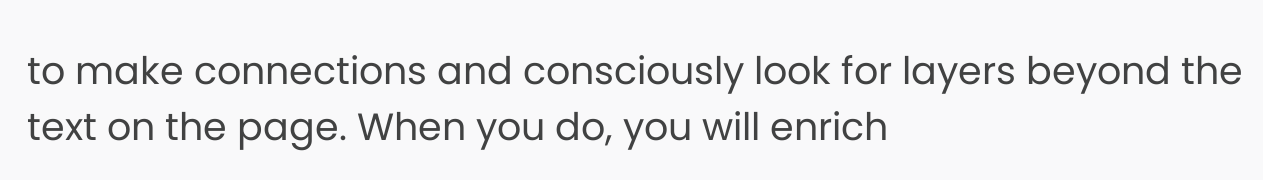to make connections and consciously look for layers beyond the text on the page. When you do, you will enrich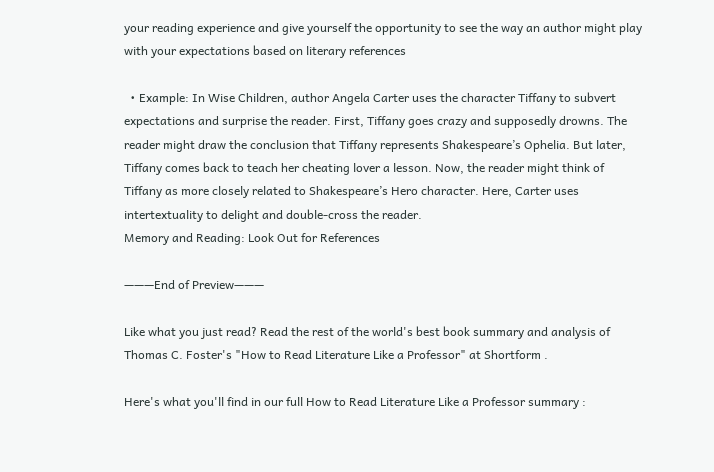your reading experience and give yourself the opportunity to see the way an author might play with your expectations based on literary references

  • Example: In Wise Children, author Angela Carter uses the character Tiffany to subvert expectations and surprise the reader. First, Tiffany goes crazy and supposedly drowns. The reader might draw the conclusion that Tiffany represents Shakespeare’s Ophelia. But later, Tiffany comes back to teach her cheating lover a lesson. Now, the reader might think of Tiffany as more closely related to Shakespeare’s Hero character. Here, Carter uses intertextuality to delight and double-cross the reader.
Memory and Reading: Look Out for References

———End of Preview———

Like what you just read? Read the rest of the world's best book summary and analysis of Thomas C. Foster's "How to Read Literature Like a Professor" at Shortform .

Here's what you'll find in our full How to Read Literature Like a Professor summary :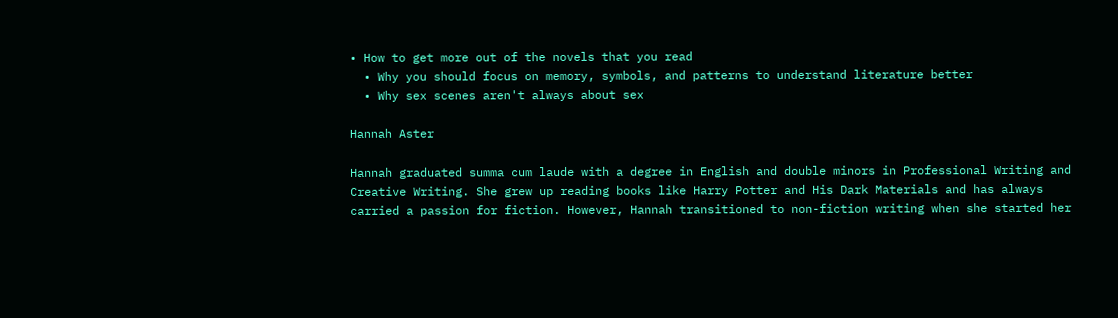• How to get more out of the novels that you read
  • Why you should focus on memory, symbols, and patterns to understand literature better
  • Why sex scenes aren't always about sex

Hannah Aster

Hannah graduated summa cum laude with a degree in English and double minors in Professional Writing and Creative Writing. She grew up reading books like Harry Potter and His Dark Materials and has always carried a passion for fiction. However, Hannah transitioned to non-fiction writing when she started her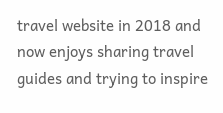travel website in 2018 and now enjoys sharing travel guides and trying to inspire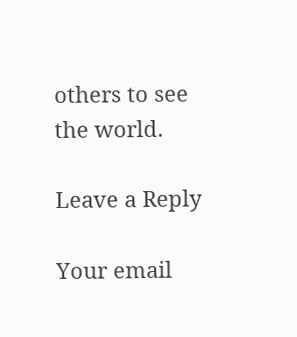others to see the world.

Leave a Reply

Your email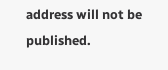address will not be published.